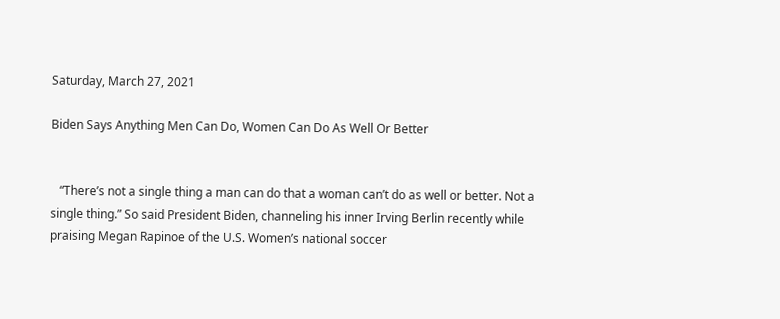Saturday, March 27, 2021

Biden Says Anything Men Can Do, Women Can Do As Well Or Better


   “There’s not a single thing a man can do that a woman can’t do as well or better. Not a single thing.” So said President Biden, channeling his inner Irving Berlin recently while praising Megan Rapinoe of the U.S. Women’s national soccer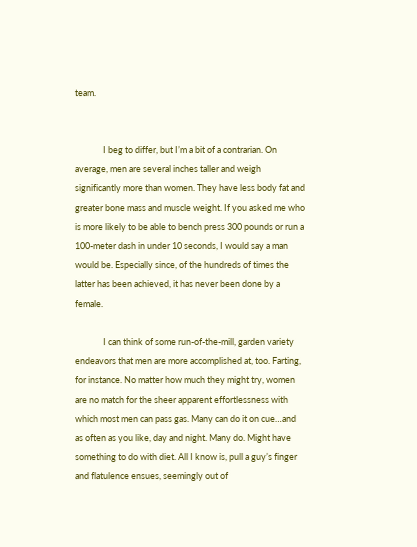team.


              I beg to differ, but I’m a bit of a contrarian. On average, men are several inches taller and weigh significantly more than women. They have less body fat and greater bone mass and muscle weight. If you asked me who is more likely to be able to bench press 300 pounds or run a 100-meter dash in under 10 seconds, I would say a man would be. Especially since, of the hundreds of times the latter has been achieved, it has never been done by a female.

              I can think of some run-of-the-mill, garden variety endeavors that men are more accomplished at, too. Farting, for instance. No matter how much they might try, women are no match for the sheer apparent effortlessness with which most men can pass gas. Many can do it on cue…and as often as you like, day and night. Many do. Might have something to do with diet. All I know is, pull a guy’s finger and flatulence ensues, seemingly out of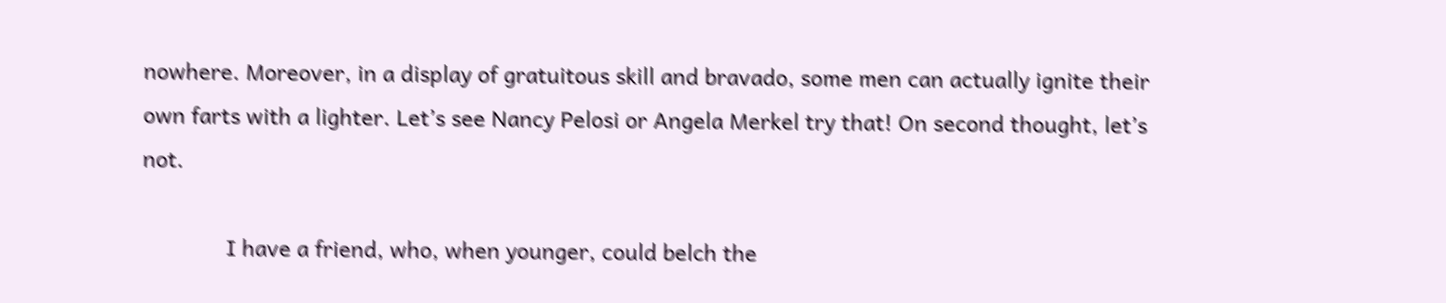nowhere. Moreover, in a display of gratuitous skill and bravado, some men can actually ignite their own farts with a lighter. Let’s see Nancy Pelosi or Angela Merkel try that! On second thought, let’s not.

              I have a friend, who, when younger, could belch the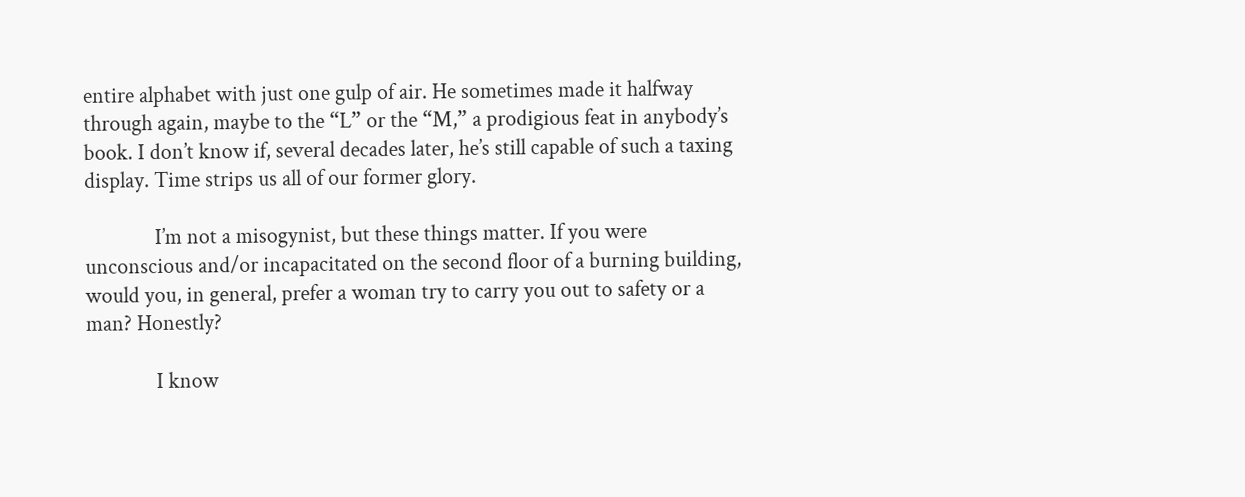entire alphabet with just one gulp of air. He sometimes made it halfway through again, maybe to the “L” or the “M,” a prodigious feat in anybody’s book. I don’t know if, several decades later, he’s still capable of such a taxing display. Time strips us all of our former glory.

              I’m not a misogynist, but these things matter. If you were unconscious and/or incapacitated on the second floor of a burning building, would you, in general, prefer a woman try to carry you out to safety or a man? Honestly?

              I know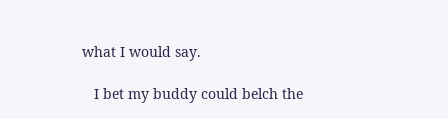what I would say.

   I bet my buddy could belch the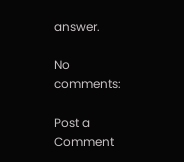answer.

No comments:

Post a Comment